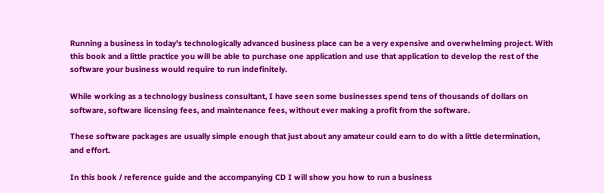Running a business in today’s technologically advanced business place can be a very expensive and overwhelming project. With this book and a little practice you will be able to purchase one application and use that application to develop the rest of the software your business would require to run indefinitely.

While working as a technology business consultant, I have seen some businesses spend tens of thousands of dollars on software, software licensing fees, and maintenance fees, without ever making a profit from the software.

These software packages are usually simple enough that just about any amateur could earn to do with a little determination, and effort.

In this book / reference guide and the accompanying CD I will show you how to run a business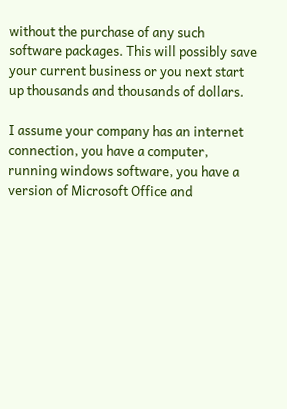without the purchase of any such software packages. This will possibly save your current business or you next start up thousands and thousands of dollars.

I assume your company has an internet connection, you have a computer, running windows software, you have a version of Microsoft Office and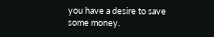you have a desire to save some money.